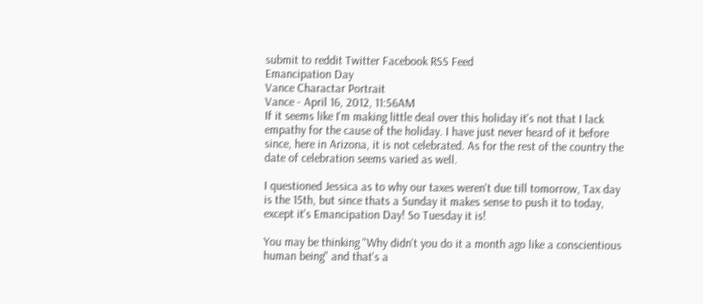submit to reddit Twitter Facebook RSS Feed
Emancipation Day
Vance Charactar Portrait
Vance - April 16, 2012, 11:56AM
If it seems like I'm making little deal over this holiday it's not that I lack empathy for the cause of the holiday. I have just never heard of it before since, here in Arizona, it is not celebrated. As for the rest of the country the date of celebration seems varied as well.

I questioned Jessica as to why our taxes weren't due till tomorrow, Tax day is the 15th, but since thats a Sunday it makes sense to push it to today, except it's Emancipation Day! So Tuesday it is!

You may be thinking "Why didn't you do it a month ago like a conscientious human being" and that's a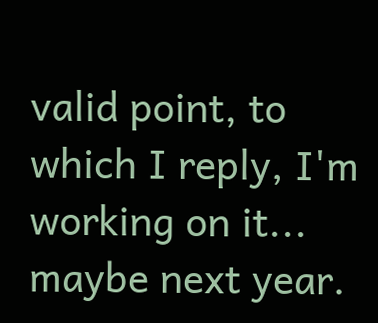valid point, to which I reply, I'm working on it... maybe next year.